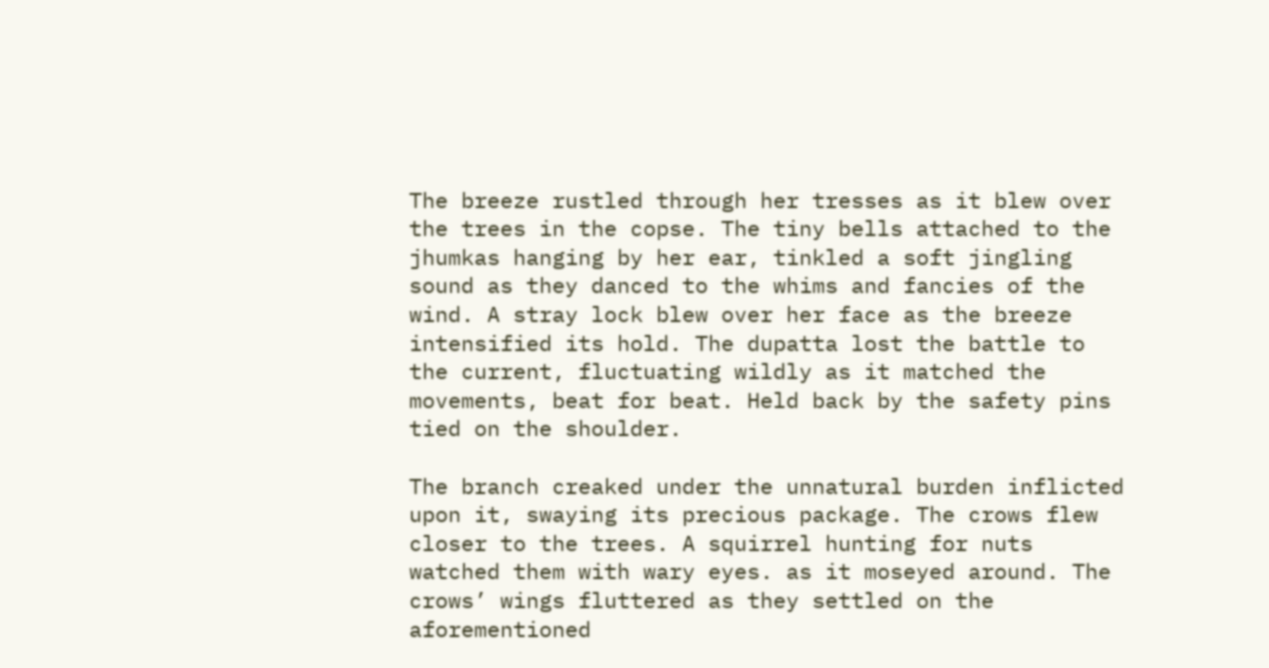The breeze rustled through her tresses as it blew over the trees in the copse. The tiny bells attached to the jhumkas hanging by her ear, tinkled a soft jingling sound as they danced to the whims and fancies of the wind. A stray lock blew over her face as the breeze intensified its hold. The dupatta lost the battle to the current, fluctuating wildly as it matched the movements, beat for beat. Held back by the safety pins tied on the shoulder.

The branch creaked under the unnatural burden inflicted upon it, swaying its precious package. The crows flew closer to the trees. A squirrel hunting for nuts watched them with wary eyes. as it moseyed around. The crows’ wings fluttered as they settled on the aforementioned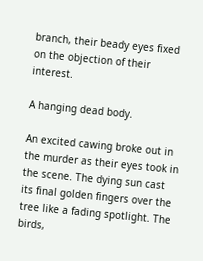branch, their beady eyes fixed on the objection of their interest.

A hanging dead body.

An excited cawing broke out in the murder as their eyes took in the scene. The dying sun cast its final golden fingers over the tree like a fading spotlight. The birds,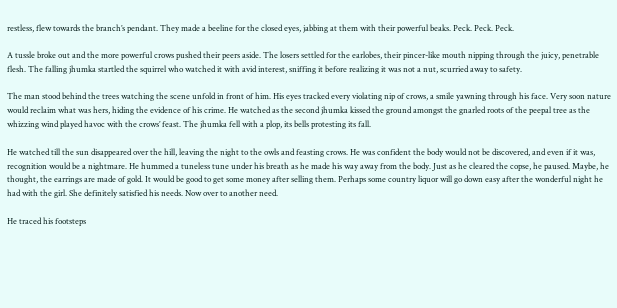restless, flew towards the branch’s pendant. They made a beeline for the closed eyes, jabbing at them with their powerful beaks. Peck. Peck. Peck.

A tussle broke out and the more powerful crows pushed their peers aside. The losers settled for the earlobes, their pincer-like mouth nipping through the juicy, penetrable flesh. The falling jhumka startled the squirrel who watched it with avid interest, sniffing it before realizing it was not a nut, scurried away to safety.

The man stood behind the trees watching the scene unfold in front of him. His eyes tracked every violating nip of crows, a smile yawning through his face. Very soon nature would reclaim what was hers, hiding the evidence of his crime. He watched as the second jhumka kissed the ground amongst the gnarled roots of the peepal tree as the whizzing wind played havoc with the crows’ feast. The jhumka fell with a plop, its bells protesting its fall.

He watched till the sun disappeared over the hill, leaving the night to the owls and feasting crows. He was confident the body would not be discovered, and even if it was, recognition would be a nightmare. He hummed a tuneless tune under his breath as he made his way away from the body. Just as he cleared the copse, he paused. Maybe, he thought, the earrings are made of gold. It would be good to get some money after selling them. Perhaps some country liquor will go down easy after the wonderful night he had with the girl. She definitely satisfied his needs. Now over to another need.

He traced his footsteps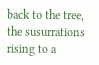back to the tree, the susurrations rising to a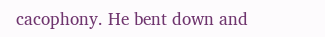cacophony. He bent down and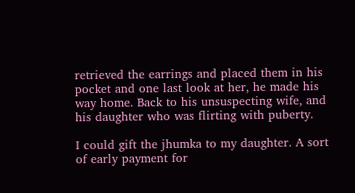retrieved the earrings and placed them in his pocket and one last look at her, he made his way home. Back to his unsuspecting wife, and his daughter who was flirting with puberty.

I could gift the jhumka to my daughter. A sort of early payment for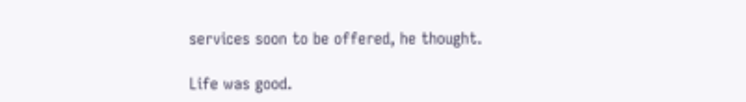services soon to be offered, he thought.

Life was good.